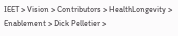IEET > Vision > Contributors > HealthLongevity > Enablement > Dick Pelletier >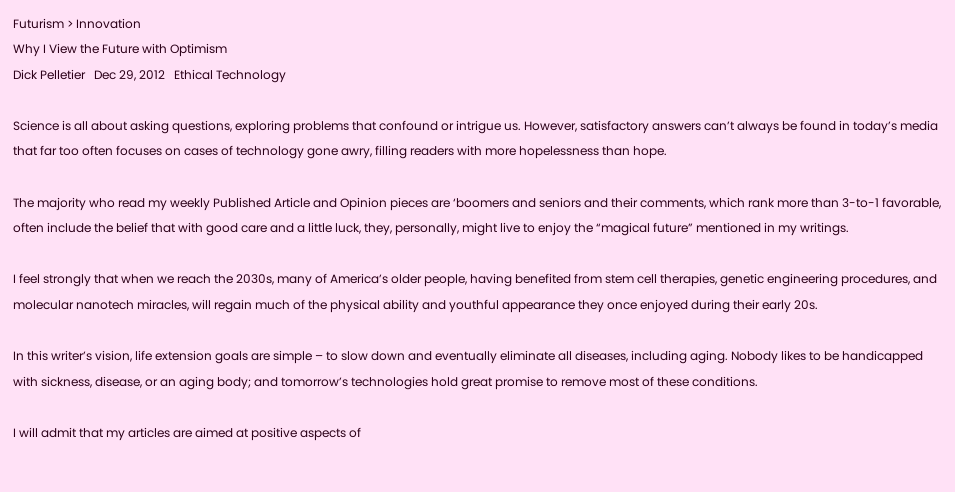Futurism > Innovation
Why I View the Future with Optimism
Dick Pelletier   Dec 29, 2012   Ethical Technology

Science is all about asking questions, exploring problems that confound or intrigue us. However, satisfactory answers can’t always be found in today’s media that far too often focuses on cases of technology gone awry, filling readers with more hopelessness than hope.

The majority who read my weekly Published Article and Opinion pieces are ‘boomers and seniors and their comments, which rank more than 3-to-1 favorable, often include the belief that with good care and a little luck, they, personally, might live to enjoy the “magical future” mentioned in my writings.

I feel strongly that when we reach the 2030s, many of America’s older people, having benefited from stem cell therapies, genetic engineering procedures, and molecular nanotech miracles, will regain much of the physical ability and youthful appearance they once enjoyed during their early 20s.

In this writer’s vision, life extension goals are simple – to slow down and eventually eliminate all diseases, including aging. Nobody likes to be handicapped with sickness, disease, or an aging body; and tomorrow’s technologies hold great promise to remove most of these conditions.

I will admit that my articles are aimed at positive aspects of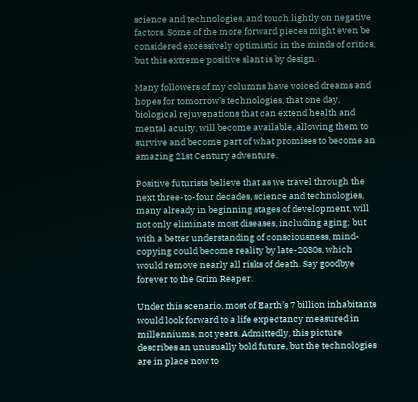science and technologies, and touch lightly on negative factors. Some of the more forward pieces might even be considered excessively optimistic in the minds of critics, but this extreme positive slant is by design.

Many followers of my columns have voiced dreams and hopes for tomorrow’s technologies, that one day, biological rejuvenations that can extend health and mental acuity, will become available, allowing them to survive and become part of what promises to become an amazing 21st Century adventure.

Positive futurists believe that as we travel through the next three-to-four decades, science and technologies, many already in beginning stages of development, will not only eliminate most diseases, including aging; but with a better understanding of consciousness, mind-copying could become reality by late-2030s, which would remove nearly all risks of death. Say goodbye forever to the Grim Reaper.

Under this scenario, most of Earth’s 7 billion inhabitants would look forward to a life expectancy measured in millenniums, not years. Admittedly, this picture describes an unusually bold future, but the technologies are in place now to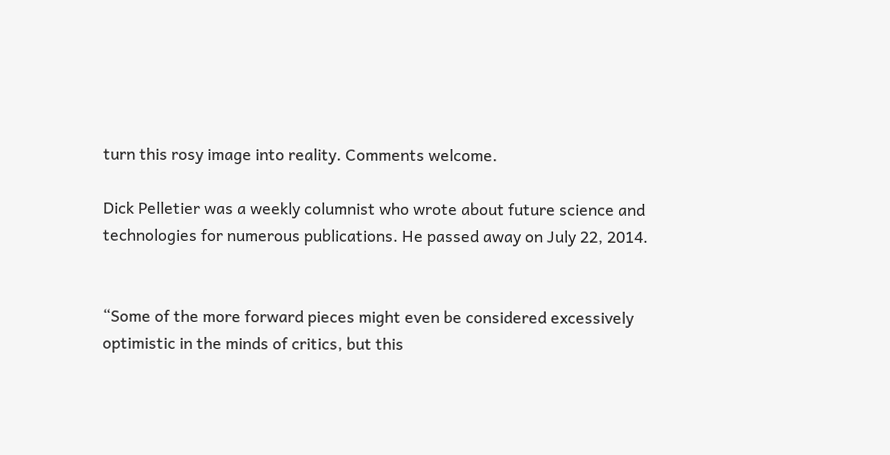turn this rosy image into reality. Comments welcome.

Dick Pelletier was a weekly columnist who wrote about future science and technologies for numerous publications. He passed away on July 22, 2014.


“Some of the more forward pieces might even be considered excessively optimistic in the minds of critics, but this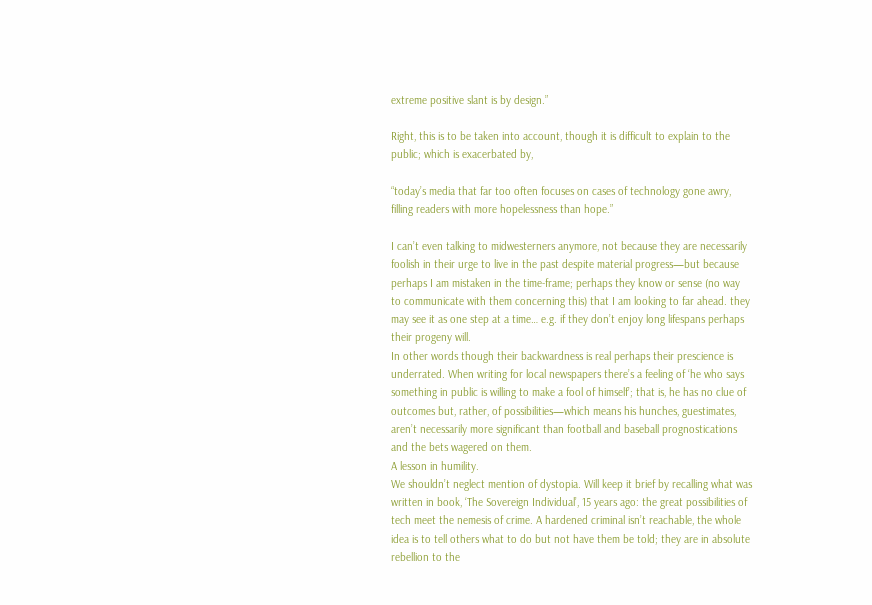extreme positive slant is by design.”

Right, this is to be taken into account, though it is difficult to explain to the public; which is exacerbated by,

“today’s media that far too often focuses on cases of technology gone awry, filling readers with more hopelessness than hope.”

I can’t even talking to midwesterners anymore, not because they are necessarily foolish in their urge to live in the past despite material progress—but because perhaps I am mistaken in the time-frame; perhaps they know or sense (no way to communicate with them concerning this) that I am looking to far ahead. they may see it as one step at a time… e.g. if they don’t enjoy long lifespans perhaps their progeny will.
In other words though their backwardness is real perhaps their prescience is underrated. When writing for local newspapers there’s a feeling of ‘he who says something in public is willing to make a fool of himself’; that is, he has no clue of outcomes but, rather, of possibilities—which means his hunches, guestimates, aren’t necessarily more significant than football and baseball prognostications and the bets wagered on them.
A lesson in humility.
We shouldn’t neglect mention of dystopia. Will keep it brief by recalling what was written in book, ‘The Sovereign Individual’, 15 years ago: the great possibilities of tech meet the nemesis of crime. A hardened criminal isn’t reachable, the whole idea is to tell others what to do but not have them be told; they are in absolute rebellion to the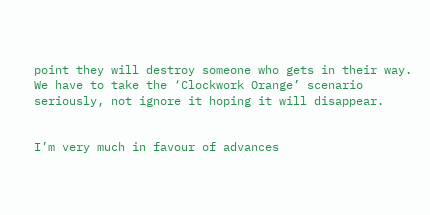point they will destroy someone who gets in their way.
We have to take the ‘Clockwork Orange’ scenario seriously, not ignore it hoping it will disappear.


I’m very much in favour of advances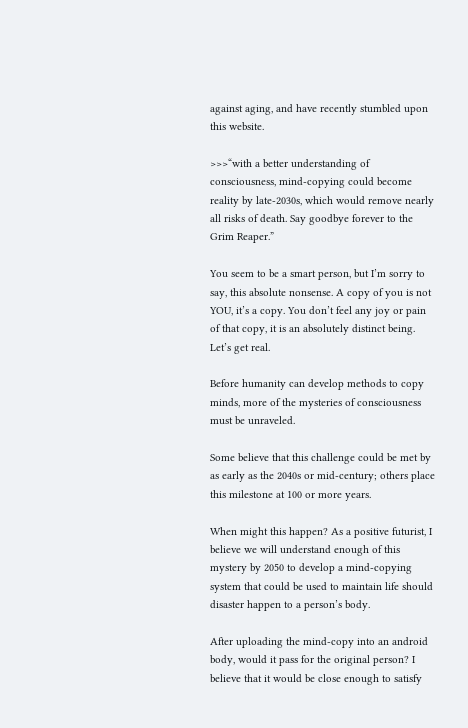against aging, and have recently stumbled upon this website.

>>>“with a better understanding of consciousness, mind-copying could become reality by late-2030s, which would remove nearly all risks of death. Say goodbye forever to the Grim Reaper.”

You seem to be a smart person, but I’m sorry to say, this absolute nonsense. A copy of you is not YOU, it’s a copy. You don’t feel any joy or pain of that copy, it is an absolutely distinct being. Let’s get real.

Before humanity can develop methods to copy minds, more of the mysteries of consciousness must be unraveled.

Some believe that this challenge could be met by as early as the 2040s or mid-century; others place this milestone at 100 or more years.

When might this happen? As a positive futurist, I believe we will understand enough of this mystery by 2050 to develop a mind-copying system that could be used to maintain life should disaster happen to a person’s body.

After uploading the mind-copy into an android body, would it pass for the original person? I believe that it would be close enough to satisfy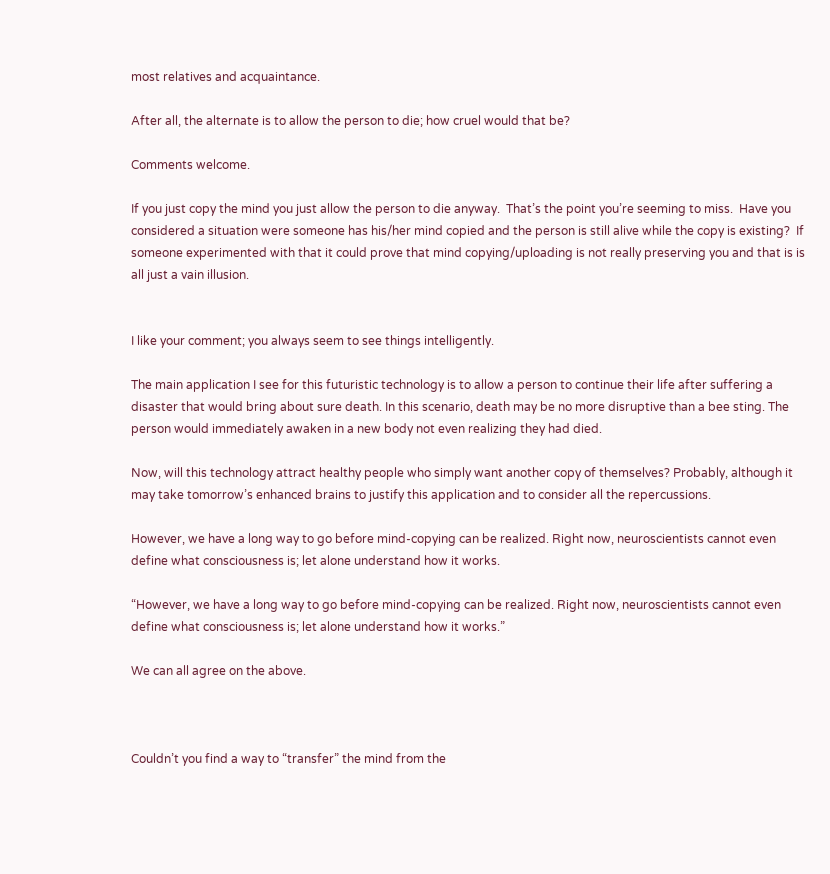most relatives and acquaintance.

After all, the alternate is to allow the person to die; how cruel would that be?

Comments welcome.

If you just copy the mind you just allow the person to die anyway.  That’s the point you’re seeming to miss.  Have you considered a situation were someone has his/her mind copied and the person is still alive while the copy is existing?  If someone experimented with that it could prove that mind copying/uploading is not really preserving you and that is is all just a vain illusion.


I like your comment; you always seem to see things intelligently.

The main application I see for this futuristic technology is to allow a person to continue their life after suffering a disaster that would bring about sure death. In this scenario, death may be no more disruptive than a bee sting. The person would immediately awaken in a new body not even realizing they had died.

Now, will this technology attract healthy people who simply want another copy of themselves? Probably, although it may take tomorrow’s enhanced brains to justify this application and to consider all the repercussions.

However, we have a long way to go before mind-copying can be realized. Right now, neuroscientists cannot even define what consciousness is; let alone understand how it works.

“However, we have a long way to go before mind-copying can be realized. Right now, neuroscientists cannot even define what consciousness is; let alone understand how it works.”

We can all agree on the above.



Couldn’t you find a way to “transfer” the mind from the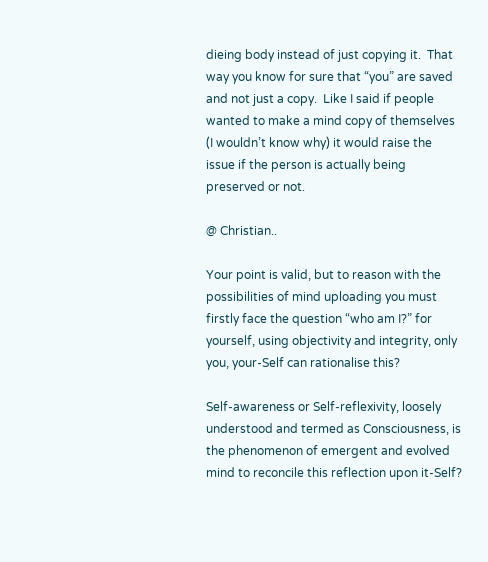dieing body instead of just copying it.  That way you know for sure that “you” are saved and not just a copy.  Like I said if people wanted to make a mind copy of themselves (I wouldn’t know why) it would raise the issue if the person is actually being preserved or not.

@ Christian..

Your point is valid, but to reason with the possibilities of mind uploading you must firstly face the question “who am I?” for yourself, using objectivity and integrity, only you, your-Self can rationalise this?

Self-awareness or Self-reflexivity, loosely understood and termed as Consciousness, is the phenomenon of emergent and evolved mind to reconcile this reflection upon it-Self?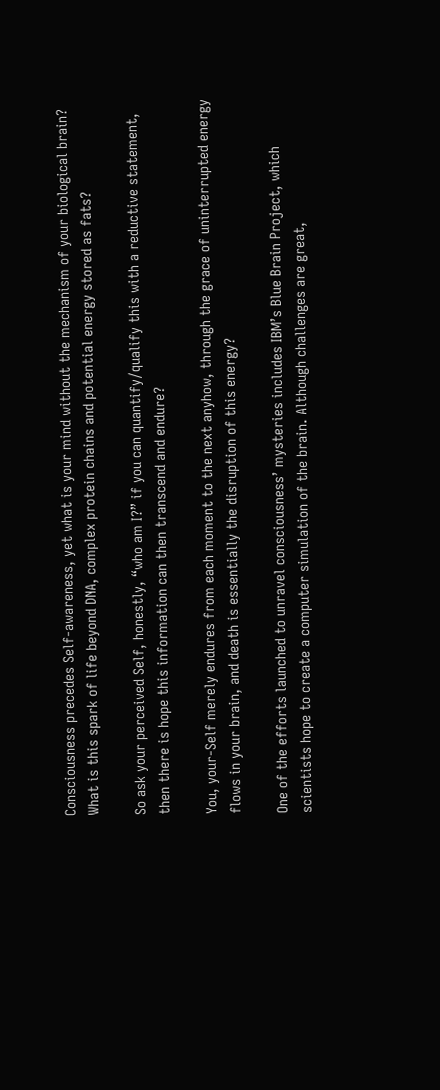Consciousness precedes Self-awareness, yet what is your mind without the mechanism of your biological brain? What is this spark of life beyond DNA, complex protein chains and potential energy stored as fats?

So ask your perceived Self, honestly, “who am I?” if you can quantify/qualify this with a reductive statement, then there is hope this information can then transcend and endure?

You, your-Self merely endures from each moment to the next anyhow, through the grace of uninterrupted energy flows in your brain, and death is essentially the disruption of this energy?

One of the efforts launched to unravel consciousness’ mysteries includes IBM’s Blue Brain Project, which scientists hope to create a computer simulation of the brain. Although challenges are great,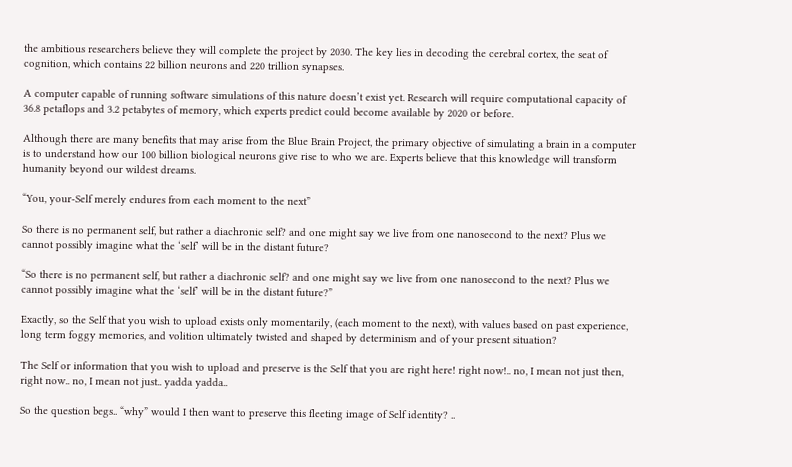the ambitious researchers believe they will complete the project by 2030. The key lies in decoding the cerebral cortex, the seat of cognition, which contains 22 billion neurons and 220 trillion synapses.

A computer capable of running software simulations of this nature doesn’t exist yet. Research will require computational capacity of 36.8 petaflops and 3.2 petabytes of memory, which experts predict could become available by 2020 or before.

Although there are many benefits that may arise from the Blue Brain Project, the primary objective of simulating a brain in a computer is to understand how our 100 billion biological neurons give rise to who we are. Experts believe that this knowledge will transform humanity beyond our wildest dreams.

“You, your-Self merely endures from each moment to the next”

So there is no permanent self, but rather a diachronic self? and one might say we live from one nanosecond to the next? Plus we cannot possibly imagine what the ‘self’ will be in the distant future?

“So there is no permanent self, but rather a diachronic self? and one might say we live from one nanosecond to the next? Plus we cannot possibly imagine what the ‘self’ will be in the distant future?”

Exactly, so the Self that you wish to upload exists only momentarily, (each moment to the next), with values based on past experience, long term foggy memories, and volition ultimately twisted and shaped by determinism and of your present situation?

The Self or information that you wish to upload and preserve is the Self that you are right here! right now!.. no, I mean not just then, right now.. no, I mean not just.. yadda yadda..

So the question begs.. “why” would I then want to preserve this fleeting image of Self identity? ..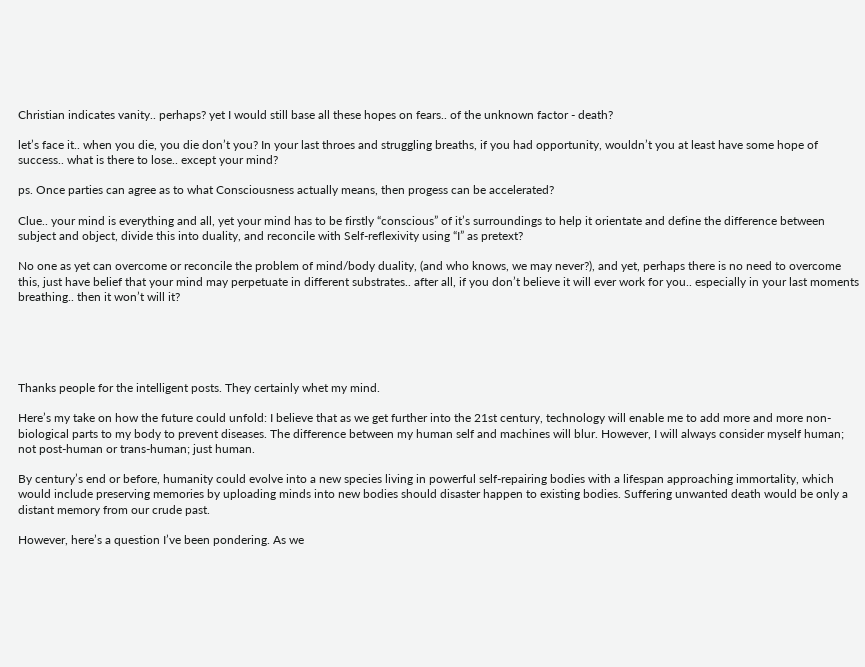Christian indicates vanity.. perhaps? yet I would still base all these hopes on fears.. of the unknown factor - death?

let’s face it.. when you die, you die don’t you? In your last throes and struggling breaths, if you had opportunity, wouldn’t you at least have some hope of success.. what is there to lose.. except your mind?

ps. Once parties can agree as to what Consciousness actually means, then progess can be accelerated?

Clue.. your mind is everything and all, yet your mind has to be firstly “conscious” of it’s surroundings to help it orientate and define the difference between subject and object, divide this into duality, and reconcile with Self-reflexivity using “I” as pretext?

No one as yet can overcome or reconcile the problem of mind/body duality, (and who knows, we may never?), and yet, perhaps there is no need to overcome this, just have belief that your mind may perpetuate in different substrates.. after all, if you don’t believe it will ever work for you.. especially in your last moments breathing.. then it won’t will it?





Thanks people for the intelligent posts. They certainly whet my mind.

Here’s my take on how the future could unfold: I believe that as we get further into the 21st century, technology will enable me to add more and more non-biological parts to my body to prevent diseases. The difference between my human self and machines will blur. However, I will always consider myself human; not post-human or trans-human; just human.

By century’s end or before, humanity could evolve into a new species living in powerful self-repairing bodies with a lifespan approaching immortality, which would include preserving memories by uploading minds into new bodies should disaster happen to existing bodies. Suffering unwanted death would be only a distant memory from our crude past.

However, here’s a question I’ve been pondering. As we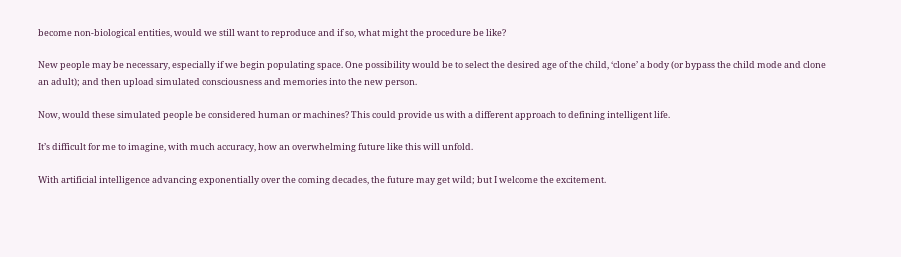become non-biological entities, would we still want to reproduce and if so, what might the procedure be like?

New people may be necessary, especially if we begin populating space. One possibility would be to select the desired age of the child, ‘clone’ a body (or bypass the child mode and clone an adult); and then upload simulated consciousness and memories into the new person.

Now, would these simulated people be considered human or machines? This could provide us with a different approach to defining intelligent life.

It’s difficult for me to imagine, with much accuracy, how an overwhelming future like this will unfold.

With artificial intelligence advancing exponentially over the coming decades, the future may get wild; but I welcome the excitement.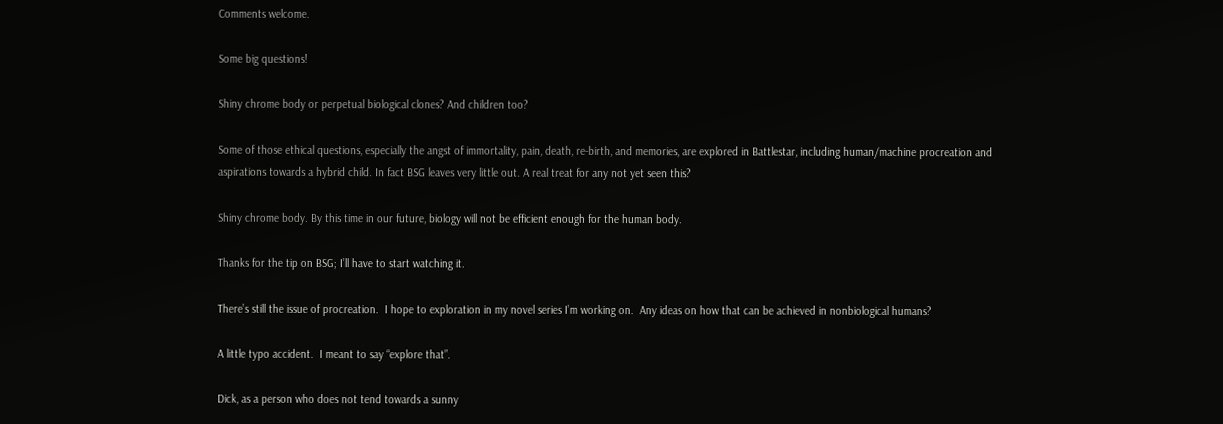Comments welcome.

Some big questions!

Shiny chrome body or perpetual biological clones? And children too?

Some of those ethical questions, especially the angst of immortality, pain, death, re-birth, and memories, are explored in Battlestar, including human/machine procreation and aspirations towards a hybrid child. In fact BSG leaves very little out. A real treat for any not yet seen this?

Shiny chrome body. By this time in our future, biology will not be efficient enough for the human body.

Thanks for the tip on BSG; I’ll have to start watching it.

There’s still the issue of procreation.  I hope to exploration in my novel series I’m working on.  Any ideas on how that can be achieved in nonbiological humans?

A little typo accident.  I meant to say “explore that”.

Dick, as a person who does not tend towards a sunny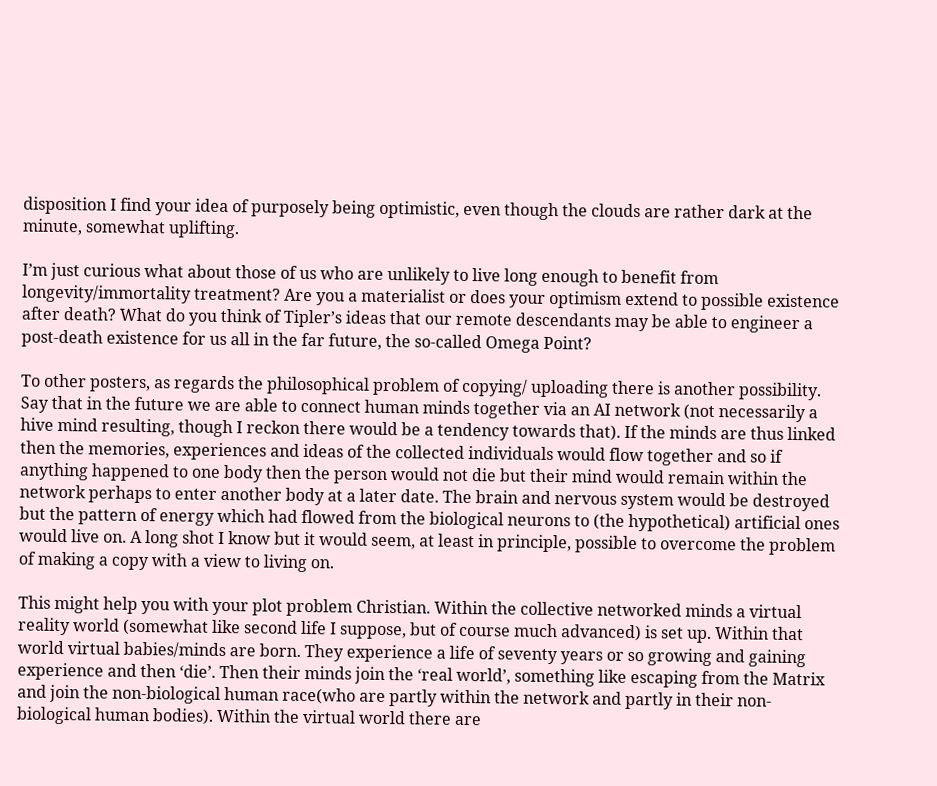disposition I find your idea of purposely being optimistic, even though the clouds are rather dark at the minute, somewhat uplifting.

I’m just curious what about those of us who are unlikely to live long enough to benefit from longevity/immortality treatment? Are you a materialist or does your optimism extend to possible existence after death? What do you think of Tipler’s ideas that our remote descendants may be able to engineer a post-death existence for us all in the far future, the so-called Omega Point?

To other posters, as regards the philosophical problem of copying/ uploading there is another possibility. Say that in the future we are able to connect human minds together via an AI network (not necessarily a hive mind resulting, though I reckon there would be a tendency towards that). If the minds are thus linked then the memories, experiences and ideas of the collected individuals would flow together and so if anything happened to one body then the person would not die but their mind would remain within the network perhaps to enter another body at a later date. The brain and nervous system would be destroyed but the pattern of energy which had flowed from the biological neurons to (the hypothetical) artificial ones would live on. A long shot I know but it would seem, at least in principle, possible to overcome the problem of making a copy with a view to living on.

This might help you with your plot problem Christian. Within the collective networked minds a virtual reality world (somewhat like second life I suppose, but of course much advanced) is set up. Within that world virtual babies/minds are born. They experience a life of seventy years or so growing and gaining experience and then ‘die’. Then their minds join the ‘real world’, something like escaping from the Matrix and join the non-biological human race(who are partly within the network and partly in their non- biological human bodies). Within the virtual world there are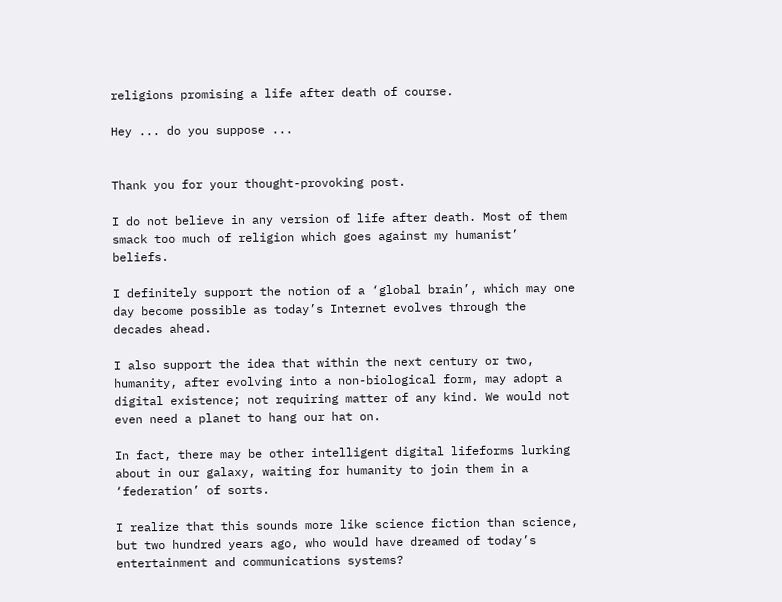religions promising a life after death of course.

Hey ... do you suppose ...


Thank you for your thought-provoking post.

I do not believe in any version of life after death. Most of them smack too much of religion which goes against my humanist’ beliefs.

I definitely support the notion of a ‘global brain’, which may one day become possible as today’s Internet evolves through the decades ahead.

I also support the idea that within the next century or two, humanity, after evolving into a non-biological form, may adopt a digital existence; not requiring matter of any kind. We would not even need a planet to hang our hat on.

In fact, there may be other intelligent digital lifeforms lurking about in our galaxy, waiting for humanity to join them in a ‘federation’ of sorts.

I realize that this sounds more like science fiction than science, but two hundred years ago, who would have dreamed of today’s entertainment and communications systems?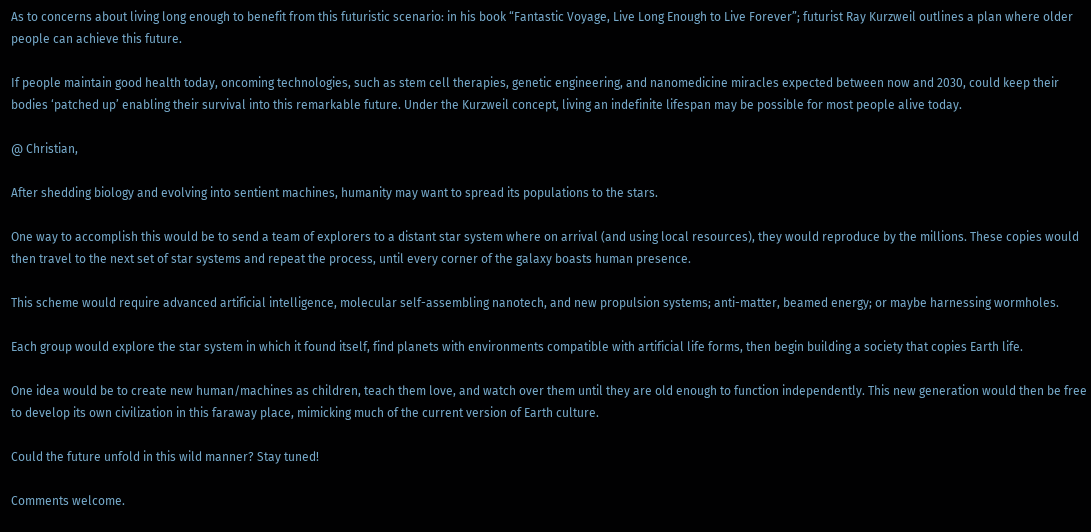As to concerns about living long enough to benefit from this futuristic scenario: in his book “Fantastic Voyage, Live Long Enough to Live Forever”; futurist Ray Kurzweil outlines a plan where older people can achieve this future.

If people maintain good health today, oncoming technologies, such as stem cell therapies, genetic engineering, and nanomedicine miracles expected between now and 2030, could keep their bodies ‘patched up’ enabling their survival into this remarkable future. Under the Kurzweil concept, living an indefinite lifespan may be possible for most people alive today.

@ Christian,

After shedding biology and evolving into sentient machines, humanity may want to spread its populations to the stars.

One way to accomplish this would be to send a team of explorers to a distant star system where on arrival (and using local resources), they would reproduce by the millions. These copies would then travel to the next set of star systems and repeat the process, until every corner of the galaxy boasts human presence.

This scheme would require advanced artificial intelligence, molecular self-assembling nanotech, and new propulsion systems; anti-matter, beamed energy; or maybe harnessing wormholes.

Each group would explore the star system in which it found itself, find planets with environments compatible with artificial life forms, then begin building a society that copies Earth life.

One idea would be to create new human/machines as children, teach them love, and watch over them until they are old enough to function independently. This new generation would then be free to develop its own civilization in this faraway place, mimicking much of the current version of Earth culture.

Could the future unfold in this wild manner? Stay tuned!

Comments welcome.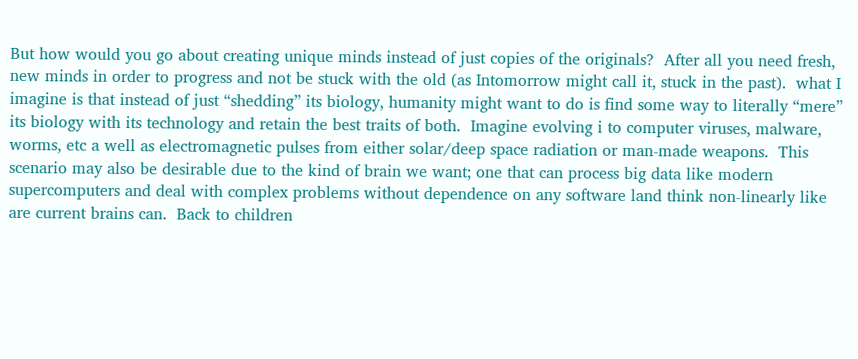But how would you go about creating unique minds instead of just copies of the originals?  After all you need fresh, new minds in order to progress and not be stuck with the old (as Intomorrow might call it, stuck in the past).  what I imagine is that instead of just “shedding” its biology, humanity might want to do is find some way to literally “mere” its biology with its technology and retain the best traits of both.  Imagine evolving i to computer viruses, malware, worms, etc a well as electromagnetic pulses from either solar/deep space radiation or man-made weapons.  This scenario may also be desirable due to the kind of brain we want; one that can process big data like modern supercomputers and deal with complex problems without dependence on any software land think non-linearly like are current brains can.  Back to children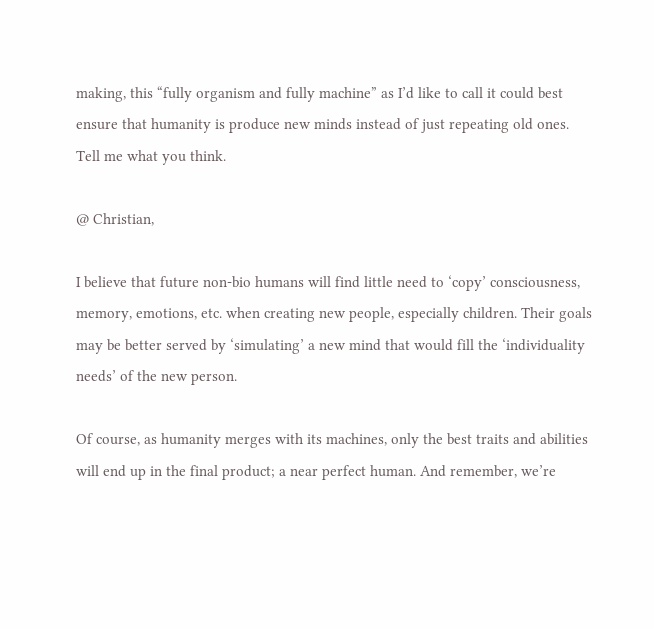making, this “fully organism and fully machine” as I’d like to call it could best ensure that humanity is produce new minds instead of just repeating old ones.  Tell me what you think.

@ Christian,

I believe that future non-bio humans will find little need to ‘copy’ consciousness, memory, emotions, etc. when creating new people, especially children. Their goals may be better served by ‘simulating’ a new mind that would fill the ‘individuality needs’ of the new person.

Of course, as humanity merges with its machines, only the best traits and abilities will end up in the final product; a near perfect human. And remember, we’re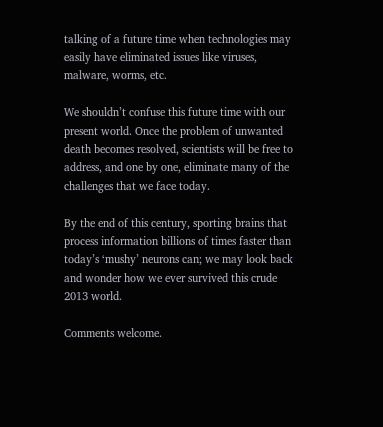talking of a future time when technologies may easily have eliminated issues like viruses, malware, worms, etc.

We shouldn’t confuse this future time with our present world. Once the problem of unwanted death becomes resolved, scientists will be free to address, and one by one, eliminate many of the challenges that we face today.

By the end of this century, sporting brains that process information billions of times faster than today’s ‘mushy’ neurons can; we may look back and wonder how we ever survived this crude 2013 world.

Comments welcome.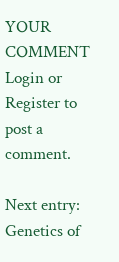YOUR COMMENT Login or Register to post a comment.

Next entry: Genetics of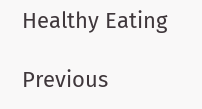Healthy Eating

Previous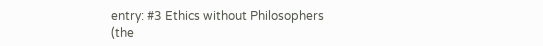entry: #3 Ethics without Philosophers (the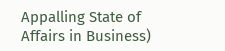Appalling State of Affairs in Business)